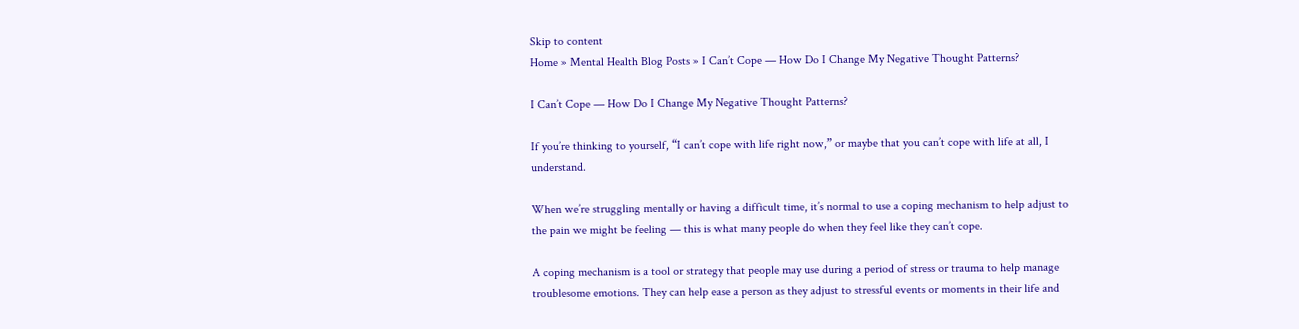Skip to content
Home » Mental Health Blog Posts » I Can’t Cope — How Do I Change My Negative Thought Patterns?

I Can’t Cope — How Do I Change My Negative Thought Patterns?

If you’re thinking to yourself, “I can’t cope with life right now,” or maybe that you can’t cope with life at all, I understand.

When we’re struggling mentally or having a difficult time, it’s normal to use a coping mechanism to help adjust to the pain we might be feeling — this is what many people do when they feel like they can’t cope.

A coping mechanism is a tool or strategy that people may use during a period of stress or trauma to help manage troublesome emotions. They can help ease a person as they adjust to stressful events or moments in their life and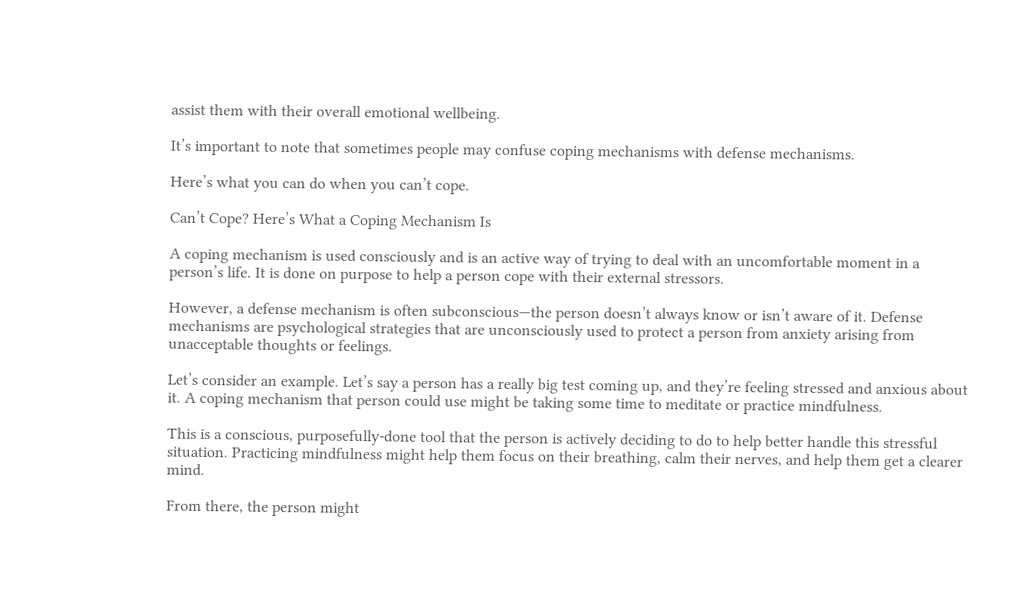assist them with their overall emotional wellbeing.

It’s important to note that sometimes people may confuse coping mechanisms with defense mechanisms.

Here’s what you can do when you can’t cope.

Can’t Cope? Here’s What a Coping Mechanism Is

A coping mechanism is used consciously and is an active way of trying to deal with an uncomfortable moment in a person’s life. It is done on purpose to help a person cope with their external stressors.

However, a defense mechanism is often subconscious—the person doesn’t always know or isn’t aware of it. Defense mechanisms are psychological strategies that are unconsciously used to protect a person from anxiety arising from unacceptable thoughts or feelings.

Let’s consider an example. Let’s say a person has a really big test coming up, and they’re feeling stressed and anxious about it. A coping mechanism that person could use might be taking some time to meditate or practice mindfulness.

This is a conscious, purposefully-done tool that the person is actively deciding to do to help better handle this stressful situation. Practicing mindfulness might help them focus on their breathing, calm their nerves, and help them get a clearer mind.

From there, the person might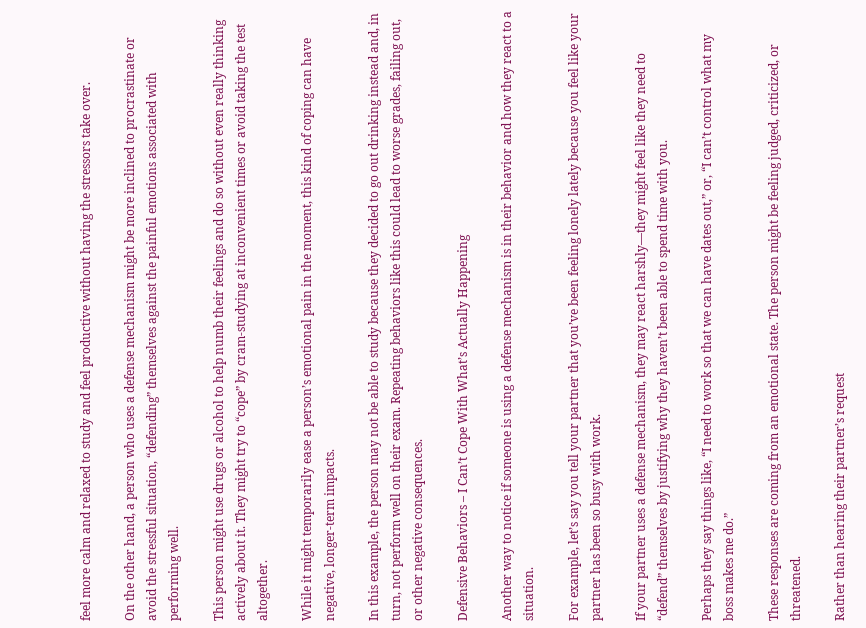feel more calm and relaxed to study and feel productive without having the stressors take over.

On the other hand, a person who uses a defense mechanism might be more inclined to procrastinate or avoid the stressful situation, “defending” themselves against the painful emotions associated with performing well.

This person might use drugs or alcohol to help numb their feelings and do so without even really thinking actively about it. They might try to “cope” by cram-studying at inconvenient times or avoid taking the test altogether.

While it might temporarily ease a person’s emotional pain in the moment, this kind of coping can have negative, longer-term impacts.

In this example, the person may not be able to study because they decided to go out drinking instead and, in turn, not perform well on their exam. Repeating behaviors like this could lead to worse grades, failing out, or other negative consequences.

Defensive Behaviors – I Can’t Cope With What’s Actually Happening

Another way to notice if someone is using a defense mechanism is in their behavior and how they react to a situation.

For example, let’s say you tell your partner that you’ve been feeling lonely lately because you feel like your partner has been so busy with work.

If your partner uses a defense mechanism, they may react harshly—they might feel like they need to “defend” themselves by justifying why they haven’t been able to spend time with you.

Perhaps they say things like, “I need to work so that we can have dates out,” or, “I can’t control what my boss makes me do.”

These responses are coming from an emotional state. The person might be feeling judged, criticized, or threatened.

Rather than hearing their partner’s request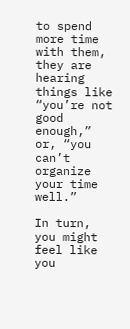to spend more time with them, they are hearing things like “you’re not good enough,” or, “you can’t organize your time well.”

In turn, you might feel like you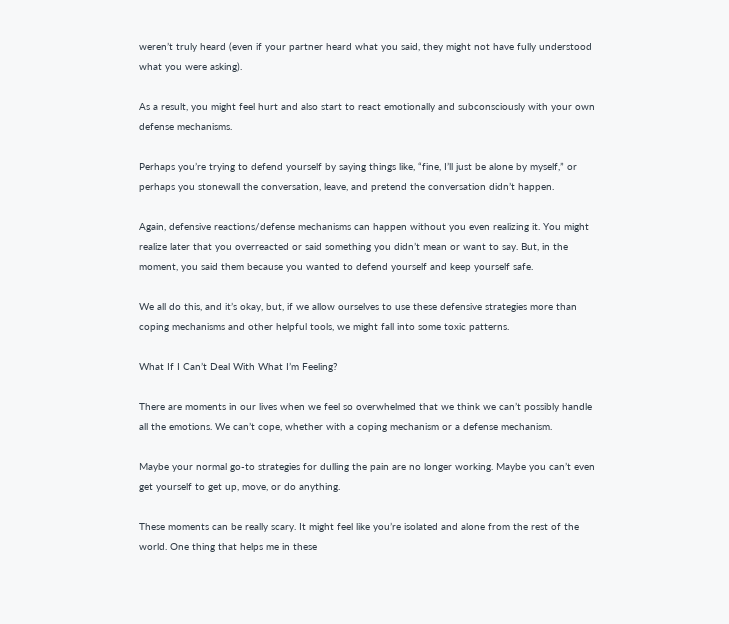weren’t truly heard (even if your partner heard what you said, they might not have fully understood what you were asking).

As a result, you might feel hurt and also start to react emotionally and subconsciously with your own defense mechanisms.

Perhaps you’re trying to defend yourself by saying things like, “fine, I’ll just be alone by myself,” or perhaps you stonewall the conversation, leave, and pretend the conversation didn’t happen.

Again, defensive reactions/defense mechanisms can happen without you even realizing it. You might realize later that you overreacted or said something you didn’t mean or want to say. But, in the moment, you said them because you wanted to defend yourself and keep yourself safe.

We all do this, and it’s okay, but, if we allow ourselves to use these defensive strategies more than coping mechanisms and other helpful tools, we might fall into some toxic patterns.

What If I Can’t Deal With What I’m Feeling?

There are moments in our lives when we feel so overwhelmed that we think we can’t possibly handle all the emotions. We can’t cope, whether with a coping mechanism or a defense mechanism.

Maybe your normal go-to strategies for dulling the pain are no longer working. Maybe you can’t even get yourself to get up, move, or do anything.

These moments can be really scary. It might feel like you’re isolated and alone from the rest of the world. One thing that helps me in these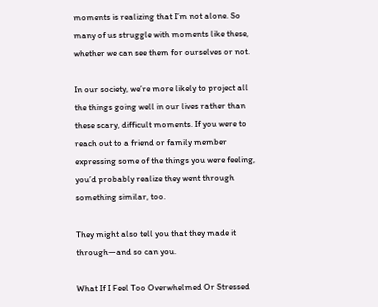moments is realizing that I’m not alone. So many of us struggle with moments like these, whether we can see them for ourselves or not.

In our society, we’re more likely to project all the things going well in our lives rather than these scary, difficult moments. If you were to reach out to a friend or family member expressing some of the things you were feeling, you’d probably realize they went through something similar, too.

They might also tell you that they made it through—and so can you.

What If I Feel Too Overwhelmed Or Stressed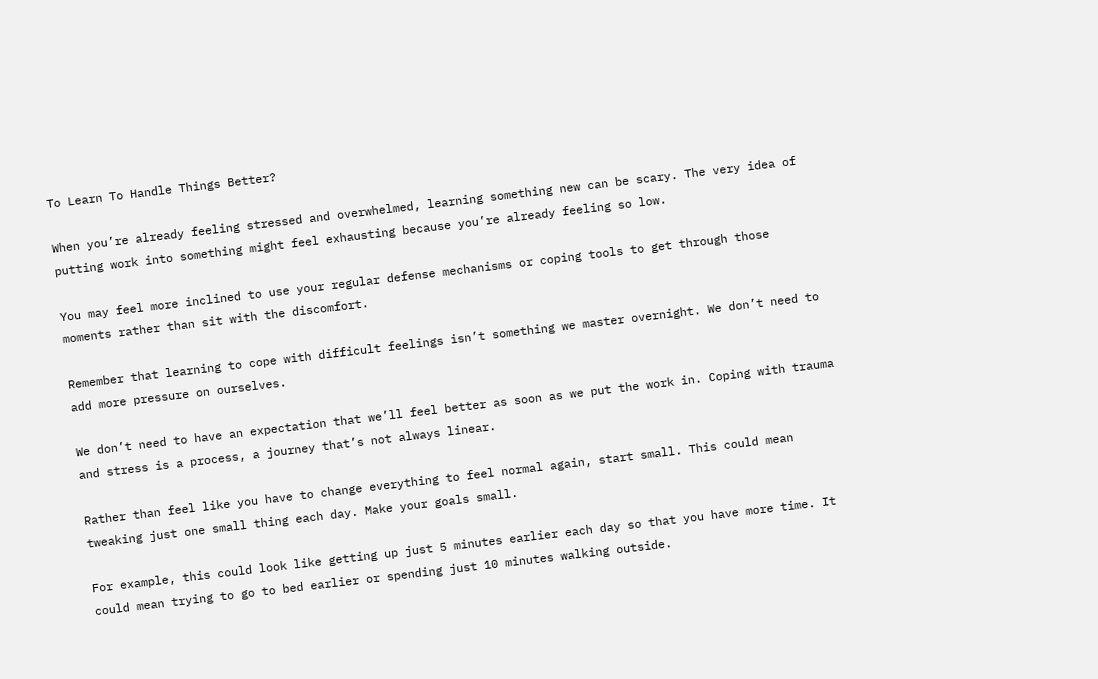To Learn To Handle Things Better?

When you’re already feeling stressed and overwhelmed, learning something new can be scary. The very idea of putting work into something might feel exhausting because you’re already feeling so low.

You may feel more inclined to use your regular defense mechanisms or coping tools to get through those moments rather than sit with the discomfort.

Remember that learning to cope with difficult feelings isn’t something we master overnight. We don’t need to add more pressure on ourselves.

We don’t need to have an expectation that we’ll feel better as soon as we put the work in. Coping with trauma and stress is a process, a journey that’s not always linear.

Rather than feel like you have to change everything to feel normal again, start small. This could mean tweaking just one small thing each day. Make your goals small.

For example, this could look like getting up just 5 minutes earlier each day so that you have more time. It could mean trying to go to bed earlier or spending just 10 minutes walking outside.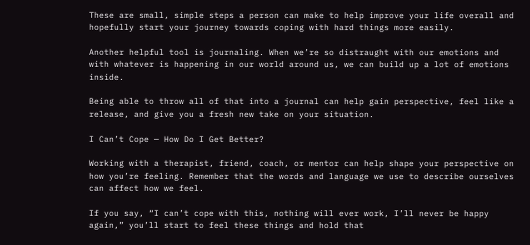These are small, simple steps a person can make to help improve your life overall and hopefully start your journey towards coping with hard things more easily.

Another helpful tool is journaling. When we’re so distraught with our emotions and with whatever is happening in our world around us, we can build up a lot of emotions inside.

Being able to throw all of that into a journal can help gain perspective, feel like a release, and give you a fresh new take on your situation.

I Can’t Cope — How Do I Get Better?

Working with a therapist, friend, coach, or mentor can help shape your perspective on how you’re feeling. Remember that the words and language we use to describe ourselves can affect how we feel.

If you say, “I can’t cope with this, nothing will ever work, I’ll never be happy again,” you’ll start to feel these things and hold that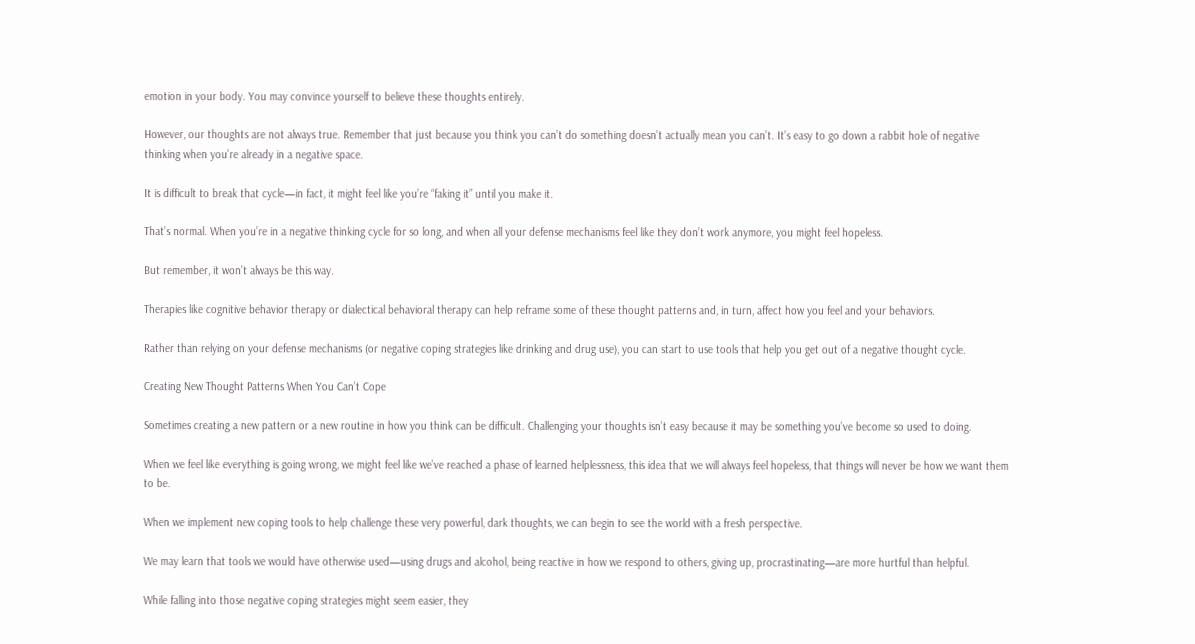emotion in your body. You may convince yourself to believe these thoughts entirely.

However, our thoughts are not always true. Remember that just because you think you can’t do something doesn’t actually mean you can’t. It’s easy to go down a rabbit hole of negative thinking when you’re already in a negative space.

It is difficult to break that cycle—in fact, it might feel like you’re “faking it” until you make it.

That’s normal. When you’re in a negative thinking cycle for so long, and when all your defense mechanisms feel like they don’t work anymore, you might feel hopeless.

But remember, it won’t always be this way.

Therapies like cognitive behavior therapy or dialectical behavioral therapy can help reframe some of these thought patterns and, in turn, affect how you feel and your behaviors.

Rather than relying on your defense mechanisms (or negative coping strategies like drinking and drug use), you can start to use tools that help you get out of a negative thought cycle.

Creating New Thought Patterns When You Can’t Cope

Sometimes creating a new pattern or a new routine in how you think can be difficult. Challenging your thoughts isn’t easy because it may be something you’ve become so used to doing.

When we feel like everything is going wrong, we might feel like we’ve reached a phase of learned helplessness, this idea that we will always feel hopeless, that things will never be how we want them to be.

When we implement new coping tools to help challenge these very powerful, dark thoughts, we can begin to see the world with a fresh perspective.

We may learn that tools we would have otherwise used—using drugs and alcohol, being reactive in how we respond to others, giving up, procrastinating—are more hurtful than helpful.

While falling into those negative coping strategies might seem easier, they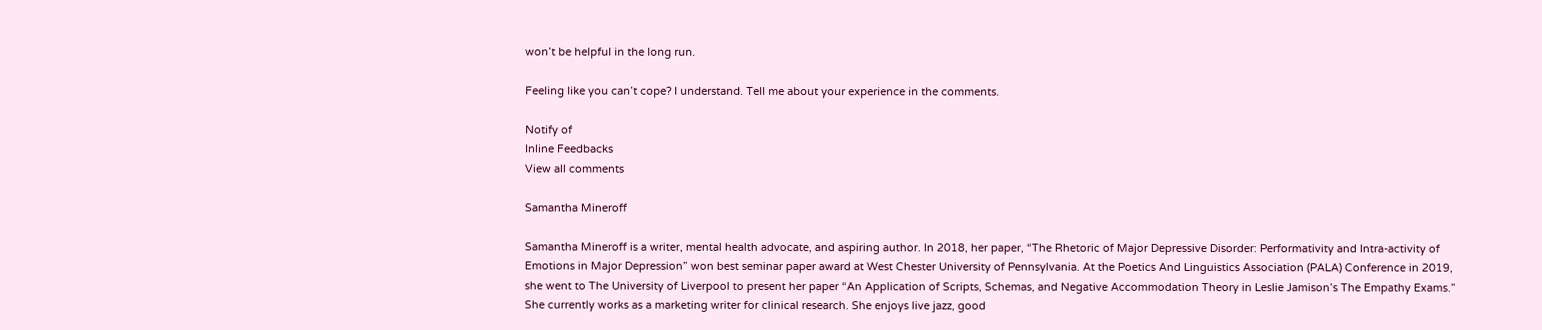won’t be helpful in the long run.

Feeling like you can’t cope? I understand. Tell me about your experience in the comments.

Notify of
Inline Feedbacks
View all comments

Samantha Mineroff

Samantha Mineroff is a writer, mental health advocate, and aspiring author. In 2018, her paper, “The Rhetoric of Major Depressive Disorder: Performativity and Intra-activity of Emotions in Major Depression” won best seminar paper award at West Chester University of Pennsylvania. At the Poetics And Linguistics Association (PALA) Conference in 2019, she went to The University of Liverpool to present her paper “An Application of Scripts, Schemas, and Negative Accommodation Theory in Leslie Jamison’s The Empathy Exams.” She currently works as a marketing writer for clinical research. She enjoys live jazz, good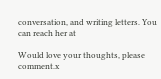conversation, and writing letters. You can reach her at

Would love your thoughts, please comment.x